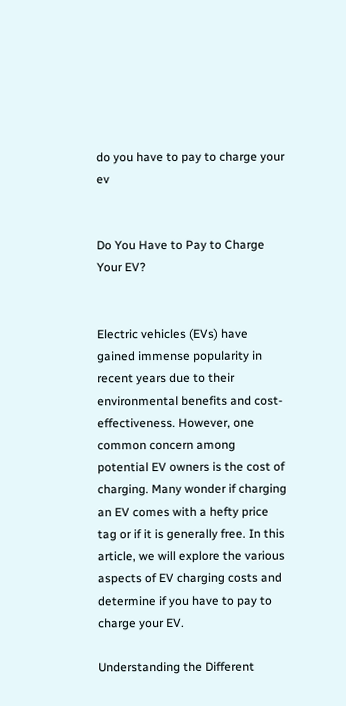do you have to pay to charge your ev


Do You Have to Pay to Charge Your EV?


Electric vehicles (EVs) have gained immense popularity in recent years due to their environmental benefits and cost-effectiveness. However, one common concern among potential EV owners is the cost of charging. Many wonder if charging an EV comes with a hefty price tag or if it is generally free. In this article, we will explore the various aspects of EV charging costs and determine if you have to pay to charge your EV.

Understanding the Different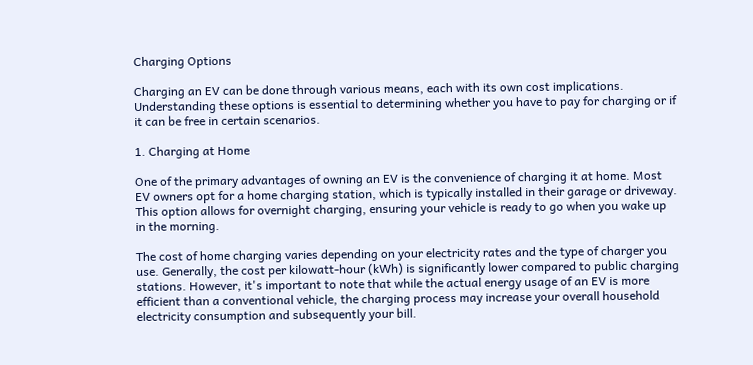Charging Options

Charging an EV can be done through various means, each with its own cost implications. Understanding these options is essential to determining whether you have to pay for charging or if it can be free in certain scenarios.

1. Charging at Home

One of the primary advantages of owning an EV is the convenience of charging it at home. Most EV owners opt for a home charging station, which is typically installed in their garage or driveway. This option allows for overnight charging, ensuring your vehicle is ready to go when you wake up in the morning.

The cost of home charging varies depending on your electricity rates and the type of charger you use. Generally, the cost per kilowatt-hour (kWh) is significantly lower compared to public charging stations. However, it's important to note that while the actual energy usage of an EV is more efficient than a conventional vehicle, the charging process may increase your overall household electricity consumption and subsequently your bill.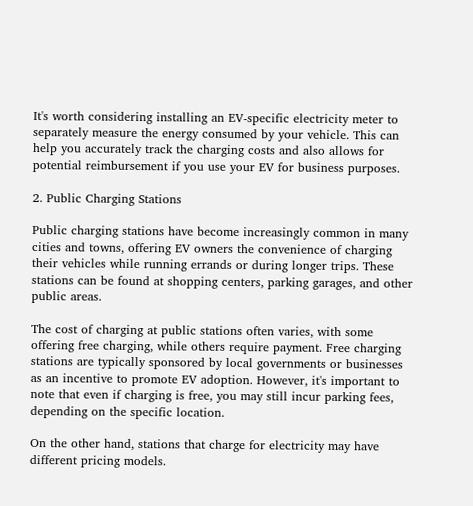It's worth considering installing an EV-specific electricity meter to separately measure the energy consumed by your vehicle. This can help you accurately track the charging costs and also allows for potential reimbursement if you use your EV for business purposes.

2. Public Charging Stations

Public charging stations have become increasingly common in many cities and towns, offering EV owners the convenience of charging their vehicles while running errands or during longer trips. These stations can be found at shopping centers, parking garages, and other public areas.

The cost of charging at public stations often varies, with some offering free charging, while others require payment. Free charging stations are typically sponsored by local governments or businesses as an incentive to promote EV adoption. However, it's important to note that even if charging is free, you may still incur parking fees, depending on the specific location.

On the other hand, stations that charge for electricity may have different pricing models.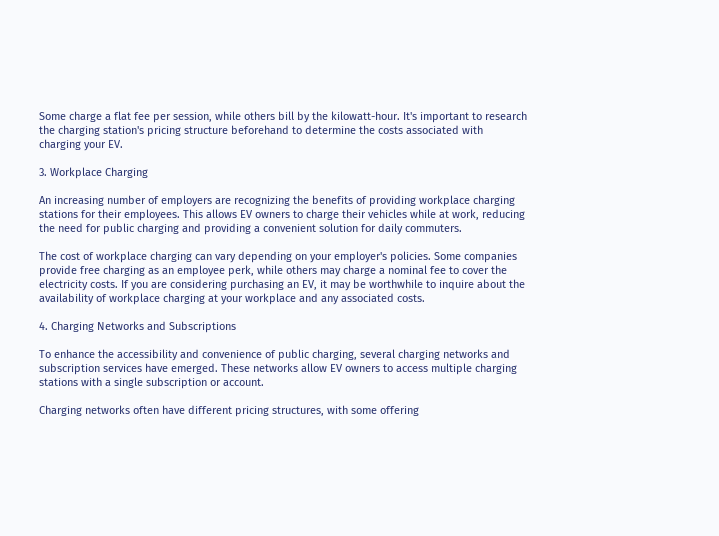Some charge a flat fee per session, while others bill by the kilowatt-hour. It's important to research the charging station's pricing structure beforehand to determine the costs associated with charging your EV.

3. Workplace Charging

An increasing number of employers are recognizing the benefits of providing workplace charging stations for their employees. This allows EV owners to charge their vehicles while at work, reducing the need for public charging and providing a convenient solution for daily commuters.

The cost of workplace charging can vary depending on your employer's policies. Some companies provide free charging as an employee perk, while others may charge a nominal fee to cover the electricity costs. If you are considering purchasing an EV, it may be worthwhile to inquire about the availability of workplace charging at your workplace and any associated costs.

4. Charging Networks and Subscriptions

To enhance the accessibility and convenience of public charging, several charging networks and subscription services have emerged. These networks allow EV owners to access multiple charging stations with a single subscription or account.

Charging networks often have different pricing structures, with some offering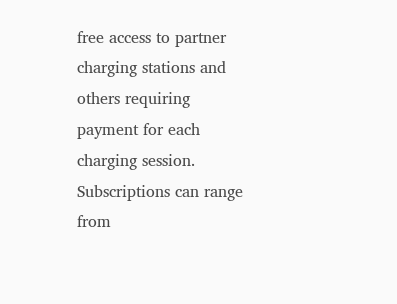free access to partner charging stations and others requiring payment for each charging session. Subscriptions can range from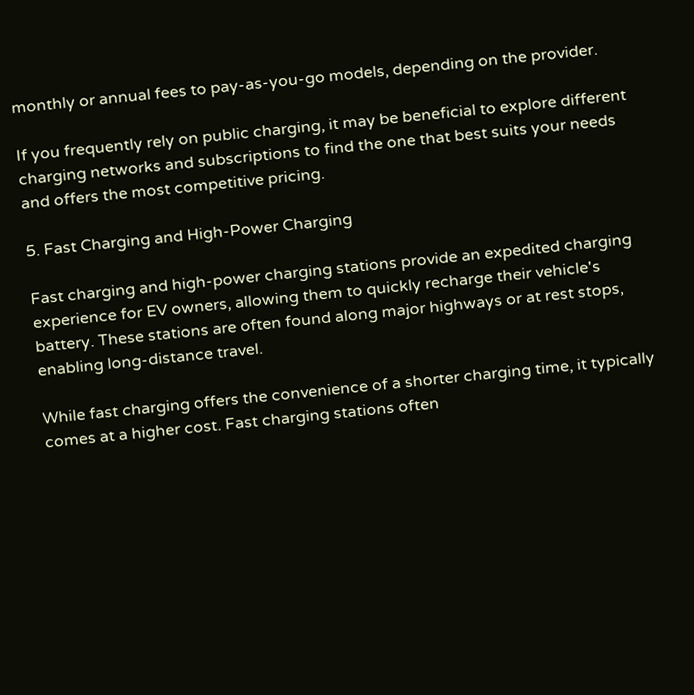monthly or annual fees to pay-as-you-go models, depending on the provider.

If you frequently rely on public charging, it may be beneficial to explore different charging networks and subscriptions to find the one that best suits your needs and offers the most competitive pricing.

5. Fast Charging and High-Power Charging

Fast charging and high-power charging stations provide an expedited charging experience for EV owners, allowing them to quickly recharge their vehicle's battery. These stations are often found along major highways or at rest stops, enabling long-distance travel.

While fast charging offers the convenience of a shorter charging time, it typically comes at a higher cost. Fast charging stations often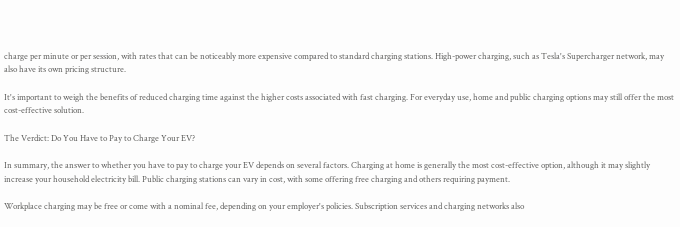charge per minute or per session, with rates that can be noticeably more expensive compared to standard charging stations. High-power charging, such as Tesla's Supercharger network, may also have its own pricing structure.

It's important to weigh the benefits of reduced charging time against the higher costs associated with fast charging. For everyday use, home and public charging options may still offer the most cost-effective solution.

The Verdict: Do You Have to Pay to Charge Your EV?

In summary, the answer to whether you have to pay to charge your EV depends on several factors. Charging at home is generally the most cost-effective option, although it may slightly increase your household electricity bill. Public charging stations can vary in cost, with some offering free charging and others requiring payment.

Workplace charging may be free or come with a nominal fee, depending on your employer's policies. Subscription services and charging networks also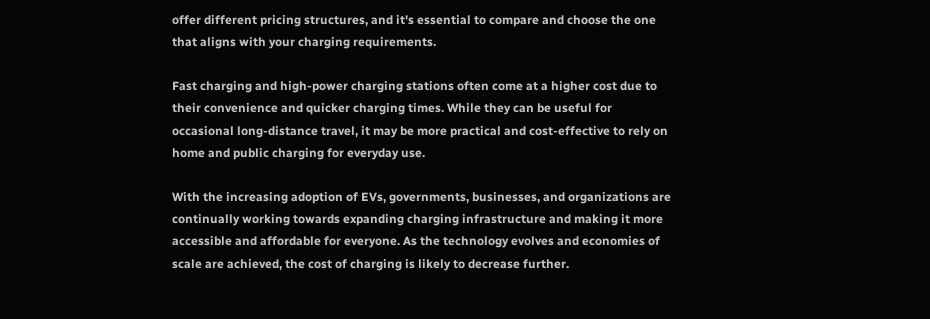offer different pricing structures, and it's essential to compare and choose the one that aligns with your charging requirements.

Fast charging and high-power charging stations often come at a higher cost due to their convenience and quicker charging times. While they can be useful for occasional long-distance travel, it may be more practical and cost-effective to rely on home and public charging for everyday use.

With the increasing adoption of EVs, governments, businesses, and organizations are continually working towards expanding charging infrastructure and making it more accessible and affordable for everyone. As the technology evolves and economies of scale are achieved, the cost of charging is likely to decrease further.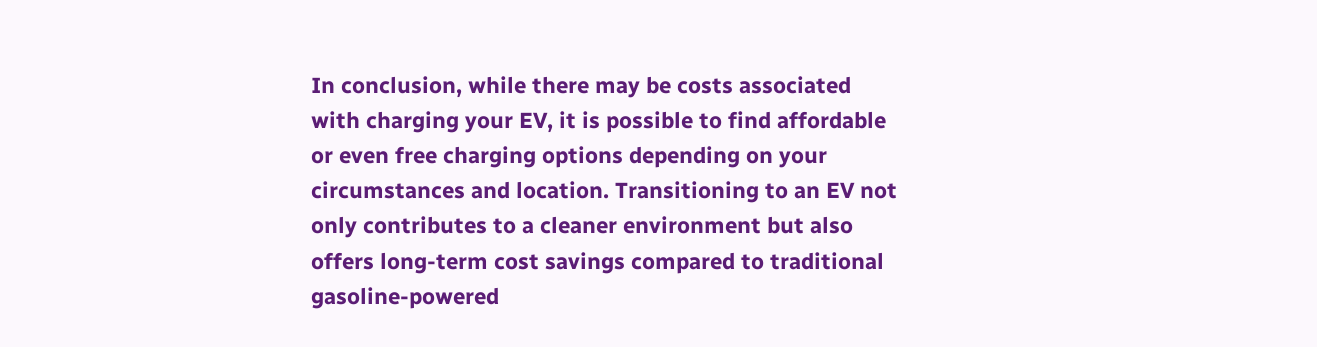In conclusion, while there may be costs associated with charging your EV, it is possible to find affordable or even free charging options depending on your circumstances and location. Transitioning to an EV not only contributes to a cleaner environment but also offers long-term cost savings compared to traditional gasoline-powered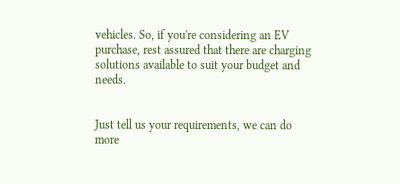vehicles. So, if you're considering an EV purchase, rest assured that there are charging solutions available to suit your budget and needs.


Just tell us your requirements, we can do more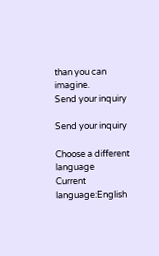than you can imagine.
Send your inquiry

Send your inquiry

Choose a different language
Current language:English